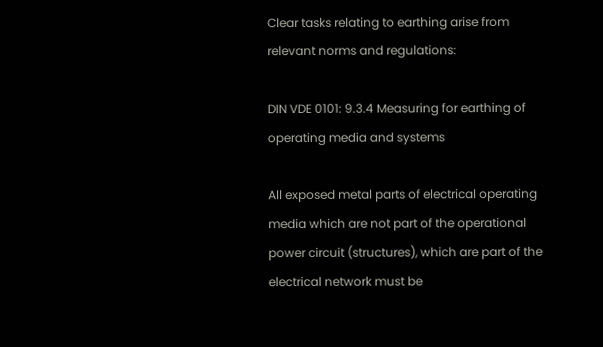Clear tasks relating to earthing arise from relevant norms and regulations:

DIN VDE 0101: 9.3.4 Measuring for earthing of operating media and systems

All exposed metal parts of electrical operating media which are not part of the operational power circuit (structures), which are part of the electrical network must be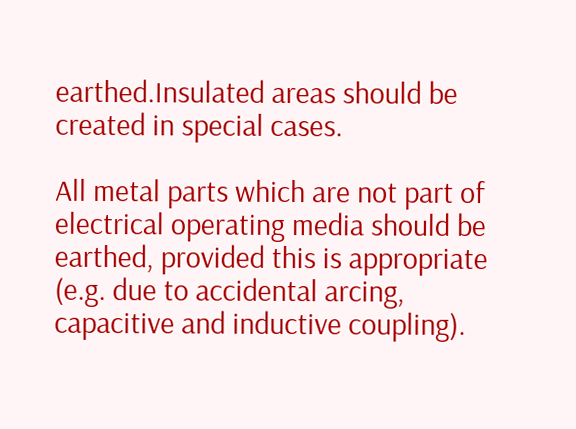earthed.Insulated areas should be created in special cases.

All metal parts which are not part of electrical operating media should be earthed, provided this is appropriate (e.g. due to accidental arcing, capacitive and inductive coupling).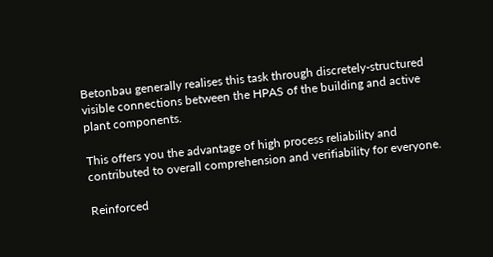Betonbau generally realises this task through discretely-structured visible connections between the HPAS of the building and active plant components.

This offers you the advantage of high process reliability and contributed to overall comprehension and verifiability for everyone.

Reinforced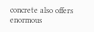concrete also offers enormous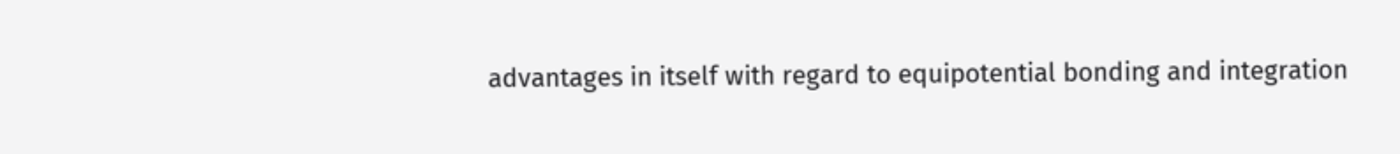advantages in itself with regard to equipotential bonding and integration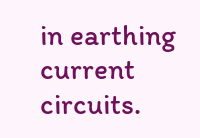in earthing current circuits.